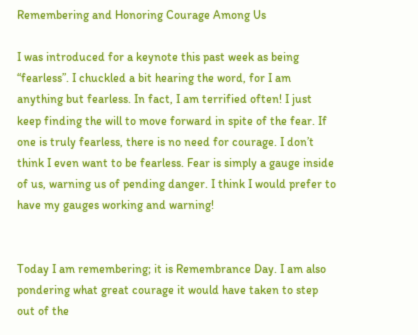Remembering and Honoring Courage Among Us

I was introduced for a keynote this past week as being “fearless”. I chuckled a bit hearing the word, for I am anything but fearless. In fact, I am terrified often! I just keep finding the will to move forward in spite of the fear. If one is truly fearless, there is no need for courage. I don’t think I even want to be fearless. Fear is simply a gauge inside of us, warning us of pending danger. I think I would prefer to have my gauges working and warning!


Today I am remembering; it is Remembrance Day. I am also pondering what great courage it would have taken to step out of the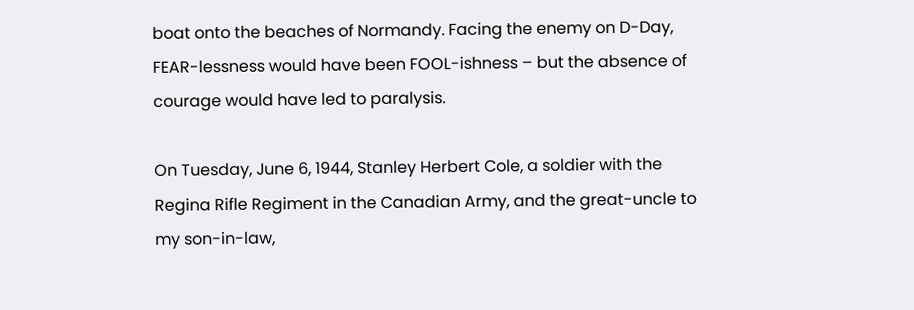boat onto the beaches of Normandy. Facing the enemy on D-Day, FEAR-lessness would have been FOOL-ishness – but the absence of courage would have led to paralysis.

On Tuesday, June 6, 1944, Stanley Herbert Cole, a soldier with the Regina Rifle Regiment in the Canadian Army, and the great-uncle to my son-in-law,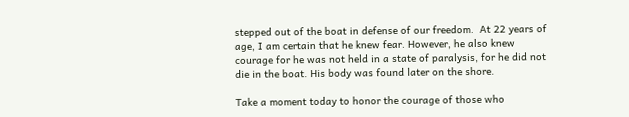stepped out of the boat in defense of our freedom.  At 22 years of age, I am certain that he knew fear. However, he also knew courage for he was not held in a state of paralysis, for he did not die in the boat. His body was found later on the shore.

Take a moment today to honor the courage of those who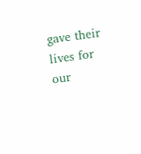gave their lives for our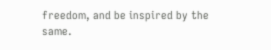freedom, and be inspired by the same.